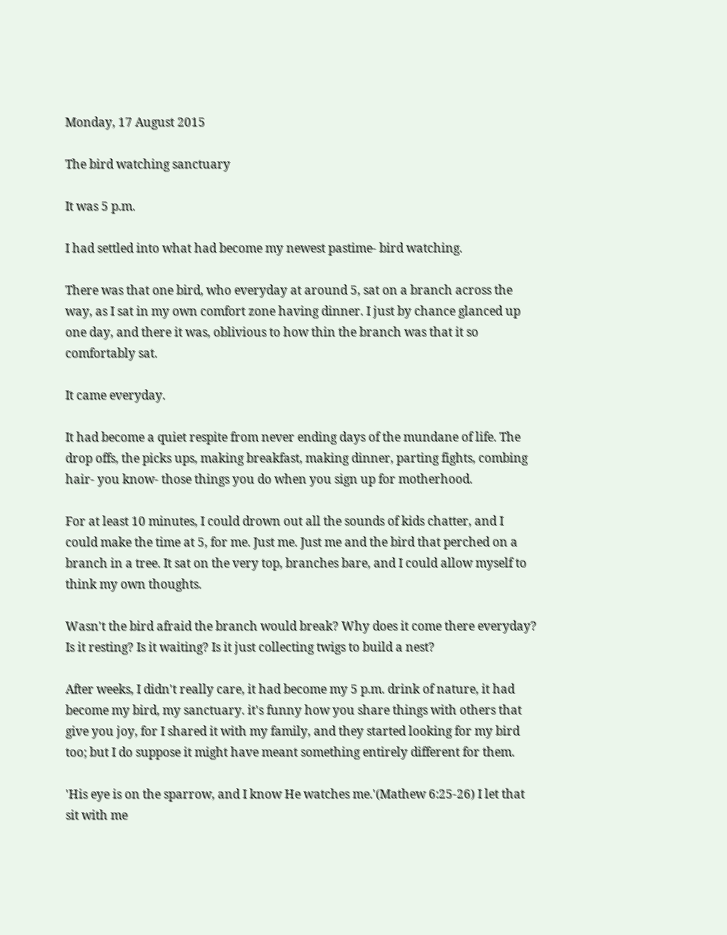Monday, 17 August 2015

The bird watching sanctuary

It was 5 p.m.

I had settled into what had become my newest pastime- bird watching.

There was that one bird, who everyday at around 5, sat on a branch across the way, as I sat in my own comfort zone having dinner. I just by chance glanced up one day, and there it was, oblivious to how thin the branch was that it so comfortably sat.

It came everyday.

It had become a quiet respite from never ending days of the mundane of life. The drop offs, the picks ups, making breakfast, making dinner, parting fights, combing hair- you know- those things you do when you sign up for motherhood.

For at least 10 minutes, I could drown out all the sounds of kids chatter, and I could make the time at 5, for me. Just me. Just me and the bird that perched on a branch in a tree. It sat on the very top, branches bare, and I could allow myself to think my own thoughts.

Wasn't the bird afraid the branch would break? Why does it come there everyday? Is it resting? Is it waiting? Is it just collecting twigs to build a nest?

After weeks, I didn't really care, it had become my 5 p.m. drink of nature, it had become my bird, my sanctuary. it's funny how you share things with others that give you joy, for I shared it with my family, and they started looking for my bird too; but I do suppose it might have meant something entirely different for them.

'His eye is on the sparrow, and I know He watches me.'(Mathew 6:25-26) I let that sit with me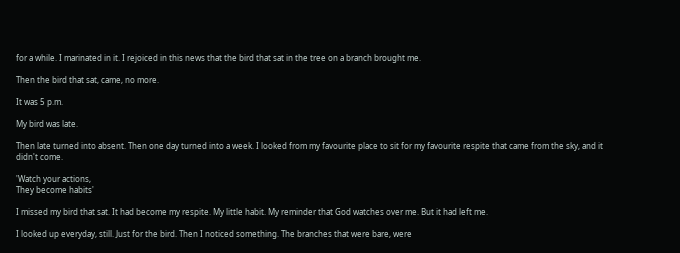for a while. I marinated in it. I rejoiced in this news that the bird that sat in the tree on a branch brought me.

Then the bird that sat, came, no more.

It was 5 p.m.

My bird was late.

Then late turned into absent. Then one day turned into a week. I looked from my favourite place to sit for my favourite respite that came from the sky, and it didn't come.

'Watch your actions,
They become habits'

I missed my bird that sat. It had become my respite. My little habit. My reminder that God watches over me. But it had left me.

I looked up everyday, still. Just for the bird. Then I noticed something. The branches that were bare, were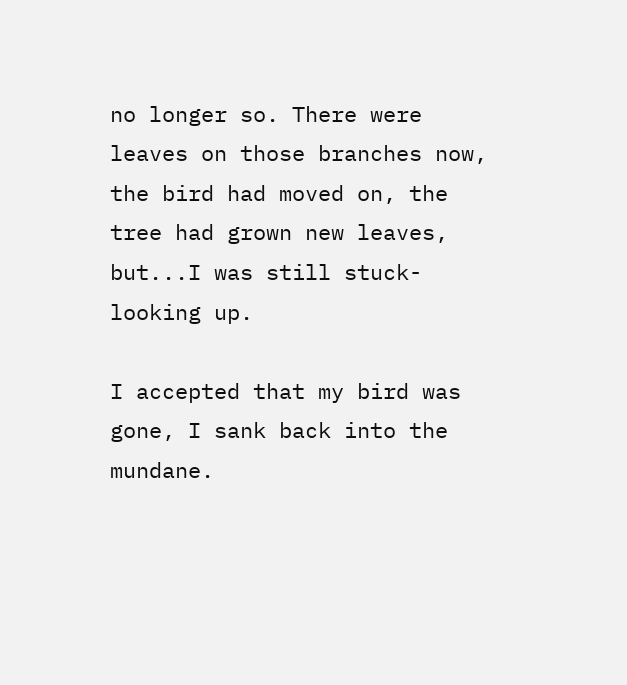no longer so. There were leaves on those branches now, the bird had moved on, the tree had grown new leaves, but...I was still stuck- looking up.

I accepted that my bird was gone, I sank back into the mundane.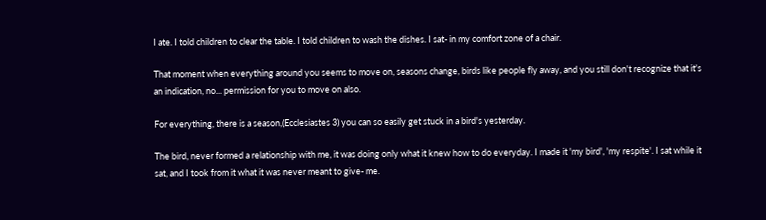I ate. I told children to clear the table. I told children to wash the dishes. I sat- in my comfort zone of a chair.

That moment when everything around you seems to move on, seasons change, birds like people fly away, and you still don't recognize that it's an indication, no... permission for you to move on also.

For everything, there is a season,(Ecclesiastes 3) you can so easily get stuck in a bird's yesterday.

The bird, never formed a relationship with me, it was doing only what it knew how to do everyday. I made it 'my bird', 'my respite'. I sat while it sat, and I took from it what it was never meant to give- me.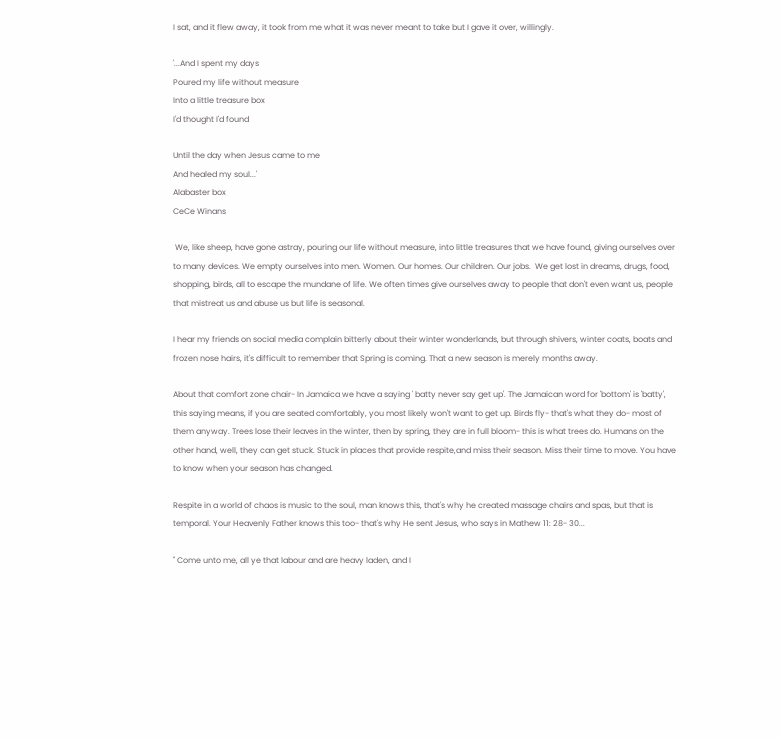I sat, and it flew away, it took from me what it was never meant to take but I gave it over, willingly.

'...And I spent my days
Poured my life without measure
Into a little treasure box
I'd thought I'd found

Until the day when Jesus came to me
And healed my soul...'
Alabaster box
CeCe Winans

 We, like sheep, have gone astray, pouring our life without measure, into little treasures that we have found, giving ourselves over to many devices. We empty ourselves into men. Women. Our homes. Our children. Our jobs.  We get lost in dreams, drugs, food, shopping, birds, all to escape the mundane of life. We often times give ourselves away to people that don't even want us, people that mistreat us and abuse us but life is seasonal.

I hear my friends on social media complain bitterly about their winter wonderlands, but through shivers, winter coats, boats and frozen nose hairs, it's difficult to remember that Spring is coming. That a new season is merely months away.

About that comfort zone chair- In Jamaica we have a saying ' batty never say get up'. The Jamaican word for 'bottom' is 'batty', this saying means, if you are seated comfortably, you most likely won't want to get up. Birds fly- that's what they do- most of them anyway. Trees lose their leaves in the winter, then by spring, they are in full bloom- this is what trees do. Humans on the other hand, well, they can get stuck. Stuck in places that provide respite,and miss their season. Miss their time to move. You have to know when your season has changed.

Respite in a world of chaos is music to the soul, man knows this, that's why he created massage chairs and spas, but that is temporal. Your Heavenly Father knows this too- that's why He sent Jesus, who says in Mathew 11: 28- 30...

" Come unto me, all ye that labour and are heavy laden, and I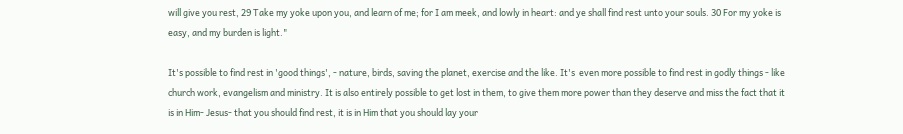will give you rest, 29 Take my yoke upon you, and learn of me; for I am meek, and lowly in heart: and ye shall find rest unto your souls. 30 For my yoke is easy, and my burden is light."

It's possible to find rest in 'good things', - nature, birds, saving the planet, exercise and the like. It's  even more possible to find rest in godly things - like church work, evangelism and ministry. It is also entirely possible to get lost in them, to give them more power than they deserve and miss the fact that it is in Him- Jesus- that you should find rest, it is in Him that you should lay your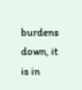burdens down, it is in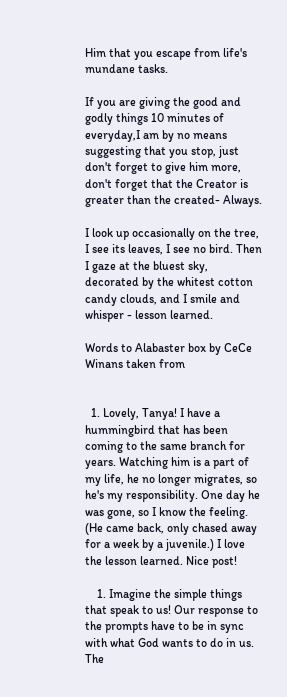Him that you escape from life's mundane tasks.

If you are giving the good and godly things 10 minutes of everyday,I am by no means suggesting that you stop, just don't forget to give him more, don't forget that the Creator is greater than the created- Always.

I look up occasionally on the tree, I see its leaves, I see no bird. Then I gaze at the bluest sky, decorated by the whitest cotton candy clouds, and I smile and whisper - lesson learned.

Words to Alabaster box by CeCe Winans taken from


  1. Lovely, Tanya! I have a hummingbird that has been coming to the same branch for years. Watching him is a part of my life, he no longer migrates, so he's my responsibility. One day he was gone, so I know the feeling. (He came back, only chased away for a week by a juvenile.) I love the lesson learned. Nice post!

    1. Imagine the simple things that speak to us! Our response to the prompts have to be in sync with what God wants to do in us. The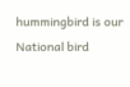hummingbird is our National bird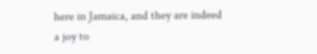here in Jamaica, and they are indeed a joy to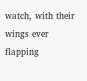watch, with their wings ever flapping